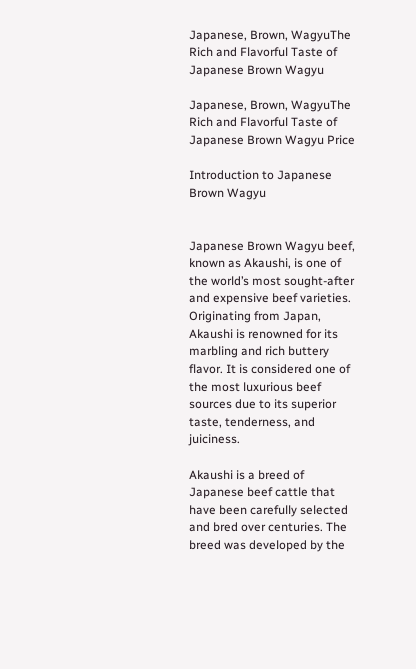Japanese, Brown, WagyuThe Rich and Flavorful Taste of Japanese Brown Wagyu

Japanese, Brown, WagyuThe Rich and Flavorful Taste of Japanese Brown Wagyu Price

Introduction to Japanese Brown Wagyu


Japanese Brown Wagyu beef, known as Akaushi, is one of the world’s most sought-after and expensive beef varieties. Originating from Japan, Akaushi is renowned for its marbling and rich buttery flavor. It is considered one of the most luxurious beef sources due to its superior taste, tenderness, and juiciness.

Akaushi is a breed of Japanese beef cattle that have been carefully selected and bred over centuries. The breed was developed by the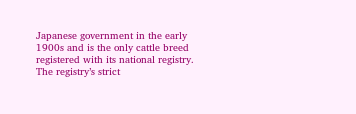Japanese government in the early 1900s and is the only cattle breed registered with its national registry. The registry’s strict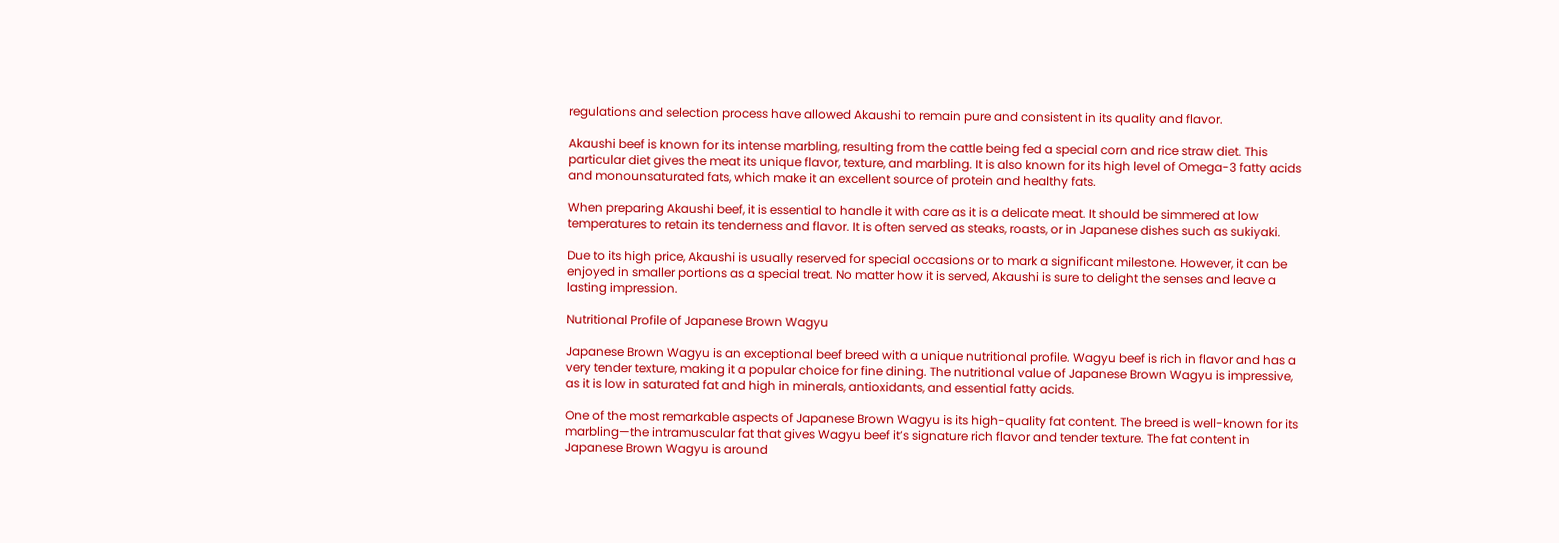regulations and selection process have allowed Akaushi to remain pure and consistent in its quality and flavor.

Akaushi beef is known for its intense marbling, resulting from the cattle being fed a special corn and rice straw diet. This particular diet gives the meat its unique flavor, texture, and marbling. It is also known for its high level of Omega-3 fatty acids and monounsaturated fats, which make it an excellent source of protein and healthy fats.

When preparing Akaushi beef, it is essential to handle it with care as it is a delicate meat. It should be simmered at low temperatures to retain its tenderness and flavor. It is often served as steaks, roasts, or in Japanese dishes such as sukiyaki.

Due to its high price, Akaushi is usually reserved for special occasions or to mark a significant milestone. However, it can be enjoyed in smaller portions as a special treat. No matter how it is served, Akaushi is sure to delight the senses and leave a lasting impression.

Nutritional Profile of Japanese Brown Wagyu

Japanese Brown Wagyu is an exceptional beef breed with a unique nutritional profile. Wagyu beef is rich in flavor and has a very tender texture, making it a popular choice for fine dining. The nutritional value of Japanese Brown Wagyu is impressive, as it is low in saturated fat and high in minerals, antioxidants, and essential fatty acids.

One of the most remarkable aspects of Japanese Brown Wagyu is its high-quality fat content. The breed is well-known for its marbling—the intramuscular fat that gives Wagyu beef it’s signature rich flavor and tender texture. The fat content in Japanese Brown Wagyu is around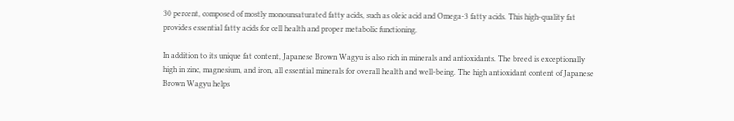30 percent, composed of mostly monounsaturated fatty acids, such as oleic acid and Omega-3 fatty acids. This high-quality fat provides essential fatty acids for cell health and proper metabolic functioning.

In addition to its unique fat content, Japanese Brown Wagyu is also rich in minerals and antioxidants. The breed is exceptionally high in zinc, magnesium, and iron, all essential minerals for overall health and well-being. The high antioxidant content of Japanese Brown Wagyu helps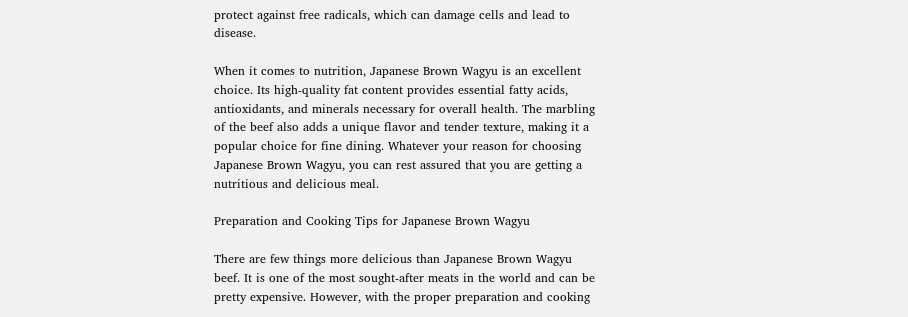protect against free radicals, which can damage cells and lead to disease.

When it comes to nutrition, Japanese Brown Wagyu is an excellent choice. Its high-quality fat content provides essential fatty acids, antioxidants, and minerals necessary for overall health. The marbling of the beef also adds a unique flavor and tender texture, making it a popular choice for fine dining. Whatever your reason for choosing Japanese Brown Wagyu, you can rest assured that you are getting a nutritious and delicious meal.

Preparation and Cooking Tips for Japanese Brown Wagyu

There are few things more delicious than Japanese Brown Wagyu beef. It is one of the most sought-after meats in the world and can be pretty expensive. However, with the proper preparation and cooking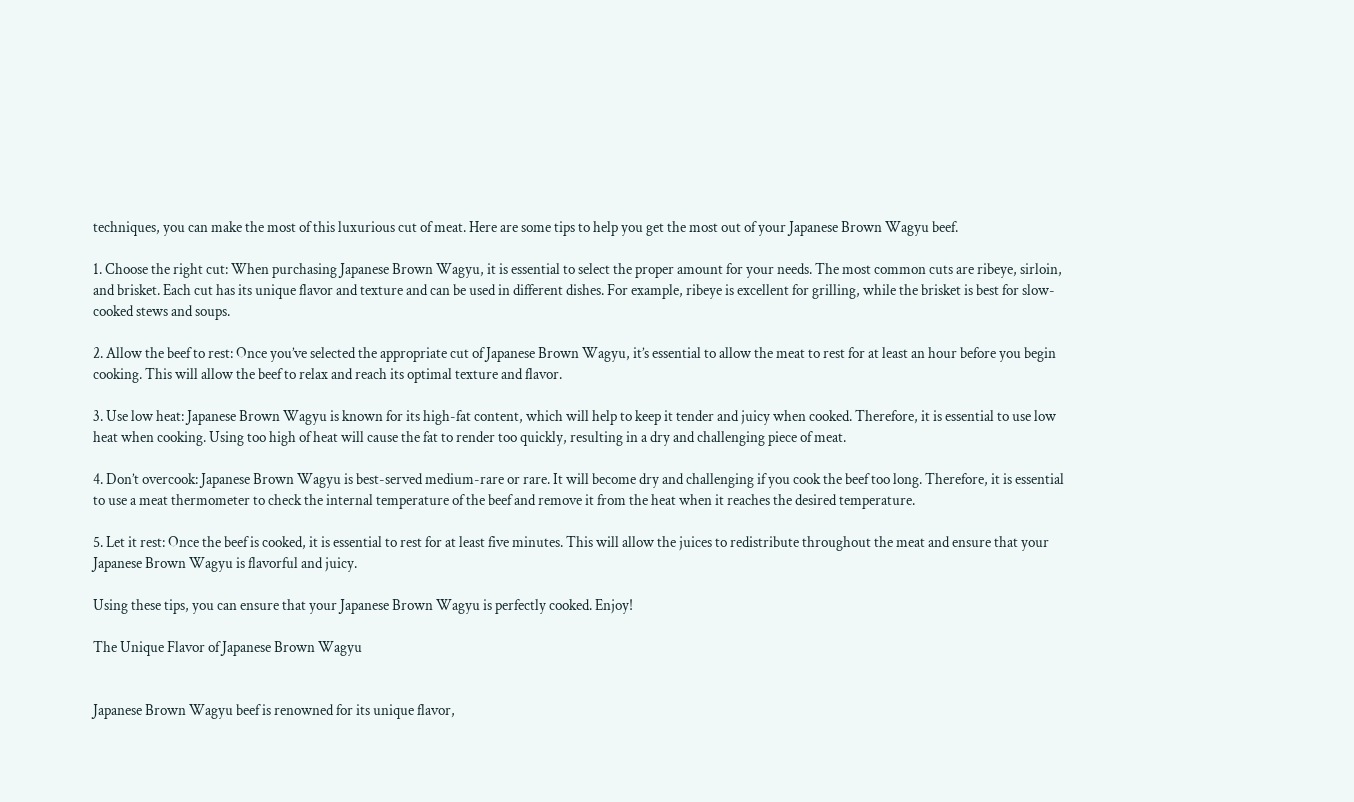techniques, you can make the most of this luxurious cut of meat. Here are some tips to help you get the most out of your Japanese Brown Wagyu beef.

1. Choose the right cut: When purchasing Japanese Brown Wagyu, it is essential to select the proper amount for your needs. The most common cuts are ribeye, sirloin, and brisket. Each cut has its unique flavor and texture and can be used in different dishes. For example, ribeye is excellent for grilling, while the brisket is best for slow-cooked stews and soups.

2. Allow the beef to rest: Once you’ve selected the appropriate cut of Japanese Brown Wagyu, it’s essential to allow the meat to rest for at least an hour before you begin cooking. This will allow the beef to relax and reach its optimal texture and flavor.

3. Use low heat: Japanese Brown Wagyu is known for its high-fat content, which will help to keep it tender and juicy when cooked. Therefore, it is essential to use low heat when cooking. Using too high of heat will cause the fat to render too quickly, resulting in a dry and challenging piece of meat.

4. Don’t overcook: Japanese Brown Wagyu is best-served medium-rare or rare. It will become dry and challenging if you cook the beef too long. Therefore, it is essential to use a meat thermometer to check the internal temperature of the beef and remove it from the heat when it reaches the desired temperature.

5. Let it rest: Once the beef is cooked, it is essential to rest for at least five minutes. This will allow the juices to redistribute throughout the meat and ensure that your Japanese Brown Wagyu is flavorful and juicy.

Using these tips, you can ensure that your Japanese Brown Wagyu is perfectly cooked. Enjoy!

The Unique Flavor of Japanese Brown Wagyu


Japanese Brown Wagyu beef is renowned for its unique flavor,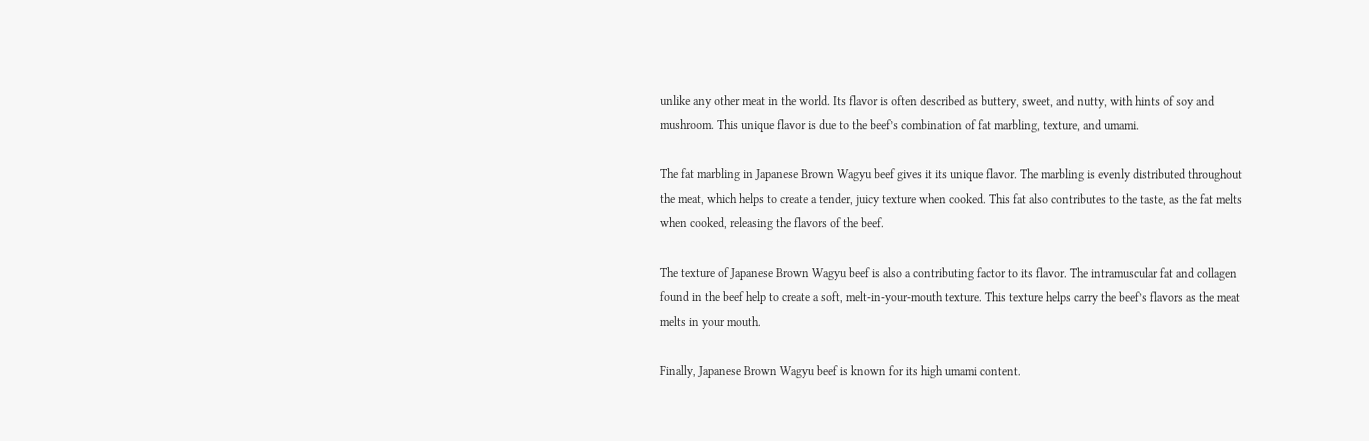unlike any other meat in the world. Its flavor is often described as buttery, sweet, and nutty, with hints of soy and mushroom. This unique flavor is due to the beef’s combination of fat marbling, texture, and umami.

The fat marbling in Japanese Brown Wagyu beef gives it its unique flavor. The marbling is evenly distributed throughout the meat, which helps to create a tender, juicy texture when cooked. This fat also contributes to the taste, as the fat melts when cooked, releasing the flavors of the beef.

The texture of Japanese Brown Wagyu beef is also a contributing factor to its flavor. The intramuscular fat and collagen found in the beef help to create a soft, melt-in-your-mouth texture. This texture helps carry the beef’s flavors as the meat melts in your mouth.

Finally, Japanese Brown Wagyu beef is known for its high umami content.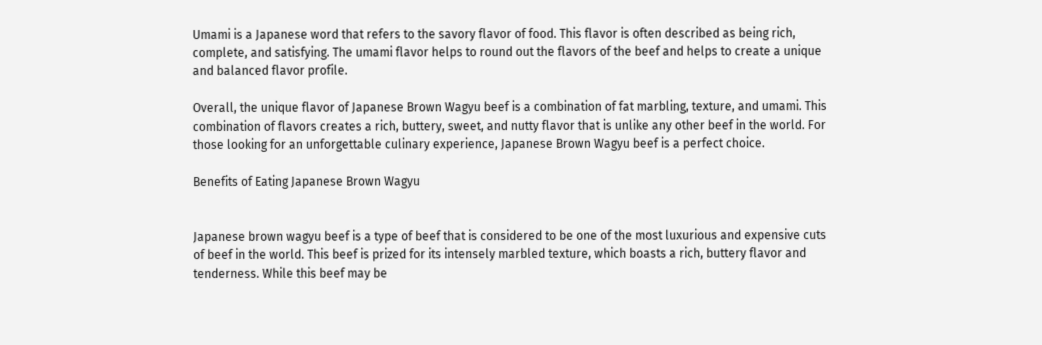Umami is a Japanese word that refers to the savory flavor of food. This flavor is often described as being rich, complete, and satisfying. The umami flavor helps to round out the flavors of the beef and helps to create a unique and balanced flavor profile.

Overall, the unique flavor of Japanese Brown Wagyu beef is a combination of fat marbling, texture, and umami. This combination of flavors creates a rich, buttery, sweet, and nutty flavor that is unlike any other beef in the world. For those looking for an unforgettable culinary experience, Japanese Brown Wagyu beef is a perfect choice.

Benefits of Eating Japanese Brown Wagyu


Japanese brown wagyu beef is a type of beef that is considered to be one of the most luxurious and expensive cuts of beef in the world. This beef is prized for its intensely marbled texture, which boasts a rich, buttery flavor and tenderness. While this beef may be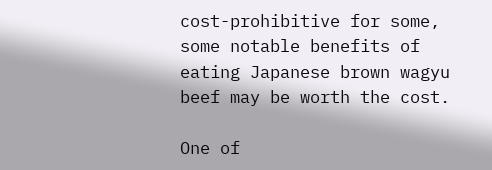cost-prohibitive for some, some notable benefits of eating Japanese brown wagyu beef may be worth the cost.

One of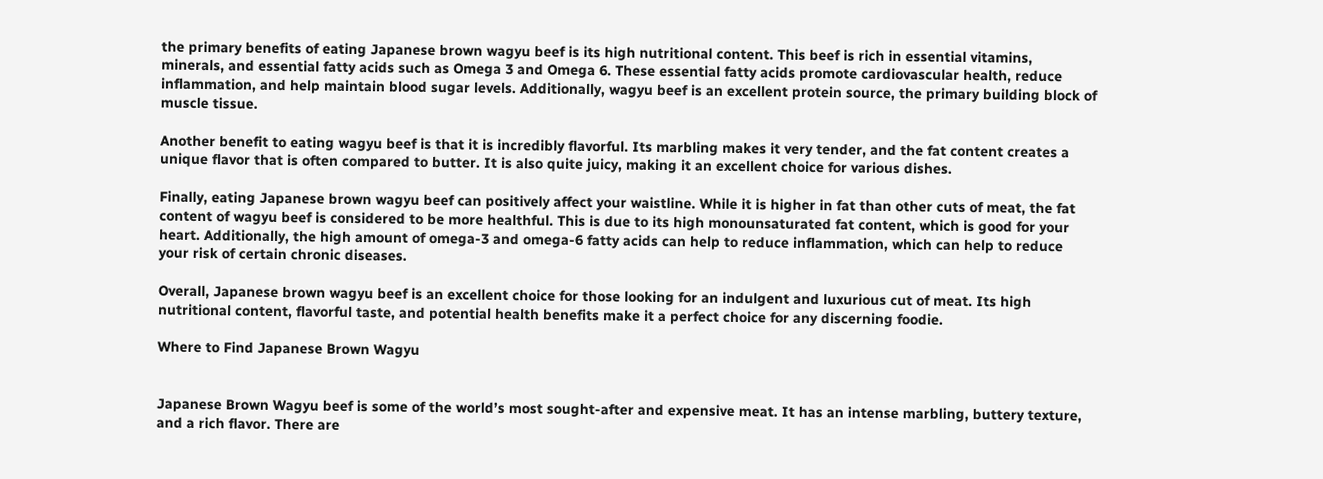the primary benefits of eating Japanese brown wagyu beef is its high nutritional content. This beef is rich in essential vitamins, minerals, and essential fatty acids such as Omega 3 and Omega 6. These essential fatty acids promote cardiovascular health, reduce inflammation, and help maintain blood sugar levels. Additionally, wagyu beef is an excellent protein source, the primary building block of muscle tissue.

Another benefit to eating wagyu beef is that it is incredibly flavorful. Its marbling makes it very tender, and the fat content creates a unique flavor that is often compared to butter. It is also quite juicy, making it an excellent choice for various dishes.

Finally, eating Japanese brown wagyu beef can positively affect your waistline. While it is higher in fat than other cuts of meat, the fat content of wagyu beef is considered to be more healthful. This is due to its high monounsaturated fat content, which is good for your heart. Additionally, the high amount of omega-3 and omega-6 fatty acids can help to reduce inflammation, which can help to reduce your risk of certain chronic diseases.

Overall, Japanese brown wagyu beef is an excellent choice for those looking for an indulgent and luxurious cut of meat. Its high nutritional content, flavorful taste, and potential health benefits make it a perfect choice for any discerning foodie.

Where to Find Japanese Brown Wagyu


Japanese Brown Wagyu beef is some of the world’s most sought-after and expensive meat. It has an intense marbling, buttery texture, and a rich flavor. There are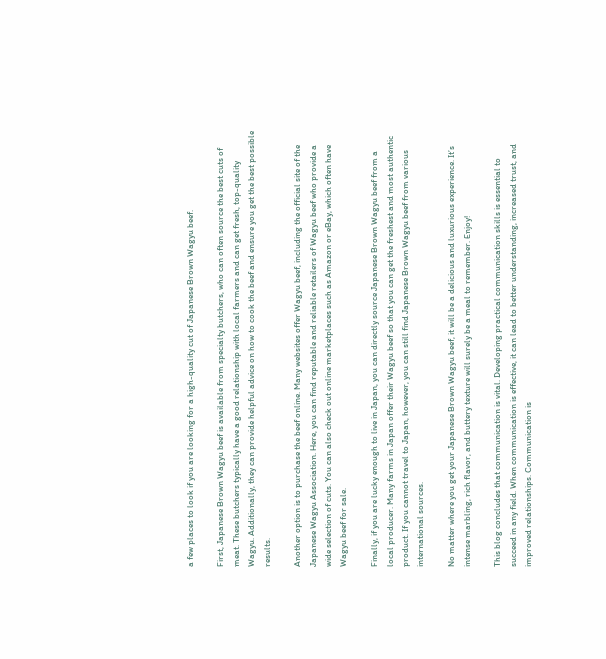a few places to look if you are looking for a high-quality cut of Japanese Brown Wagyu beef.

First, Japanese Brown Wagyu beef is available from specialty butchers, who can often source the best cuts of meat. These butchers typically have a good relationship with local farmers and can get fresh, top-quality Wagyu. Additionally, they can provide helpful advice on how to cook the beef and ensure you get the best possible results.

Another option is to purchase the beef online. Many websites offer Wagyu beef, including the official site of the Japanese Wagyu Association. Here, you can find reputable and reliable retailers of Wagyu beef who provide a wide selection of cuts. You can also check out online marketplaces such as Amazon or eBay, which often have Wagyu beef for sale.

Finally, if you are lucky enough to live in Japan, you can directly source Japanese Brown Wagyu beef from a local producer. Many farms in Japan offer their Wagyu beef so that you can get the freshest and most authentic product. If you cannot travel to Japan, however, you can still find Japanese Brown Wagyu beef from various international sources.

No matter where you get your Japanese Brown Wagyu beef, it will be a delicious and luxurious experience. It’s intense marbling, rich flavor, and buttery texture will surely be a meal to remember. Enjoy!

This blog concludes that communication is vital. Developing practical communication skills is essential to succeed in any field. When communication is effective, it can lead to better understanding, increased trust, and improved relationships. Communication is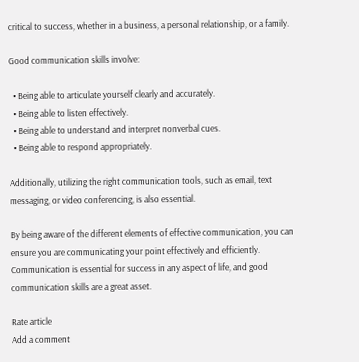critical to success, whether in a business, a personal relationship, or a family.

Good communication skills involve:

  • Being able to articulate yourself clearly and accurately.
  • Being able to listen effectively.
  • Being able to understand and interpret nonverbal cues.
  • Being able to respond appropriately.

Additionally, utilizing the right communication tools, such as email, text messaging, or video conferencing, is also essential.

By being aware of the different elements of effective communication, you can ensure you are communicating your point effectively and efficiently. Communication is essential for success in any aspect of life, and good communication skills are a great asset.

Rate article
Add a comment